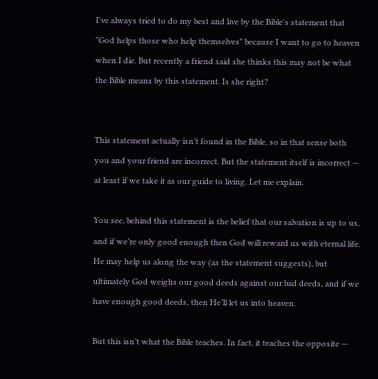I've always tried to do my best and live by the Bible's statement that "God helps those who help themselves" because I want to go to heaven when I die. But recently a friend said she thinks this may not be what the Bible means by this statement. Is she right?


This statement actually isn’t found in the Bible, so in that sense both you and your friend are incorrect. But the statement itself is incorrect — at least if we take it as our guide to living. Let me explain.

You see, behind this statement is the belief that our salvation is up to us, and if we’re only good enough then God will reward us with eternal life. He may help us along the way (as the statement suggests), but ultimately God weighs our good deeds against our bad deeds, and if we have enough good deeds, then He’ll let us into heaven.

But this isn’t what the Bible teaches. In fact, it teaches the opposite —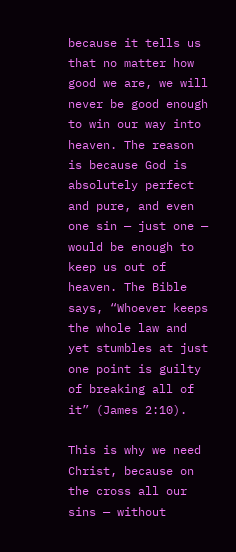because it tells us that no matter how good we are, we will never be good enough to win our way into heaven. The reason is because God is absolutely perfect and pure, and even one sin — just one — would be enough to keep us out of heaven. The Bible says, “Whoever keeps the whole law and yet stumbles at just one point is guilty of breaking all of it” (James 2:10).

This is why we need Christ, because on the cross all our sins — without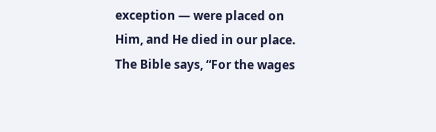exception — were placed on Him, and He died in our place. The Bible says, “For the wages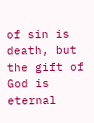of sin is death, but the gift of God is eternal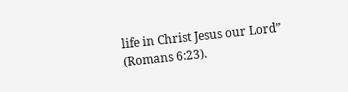life in Christ Jesus our Lord” (Romans 6:23).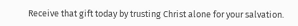Receive that gift today by trusting Christ alone for your salvation.